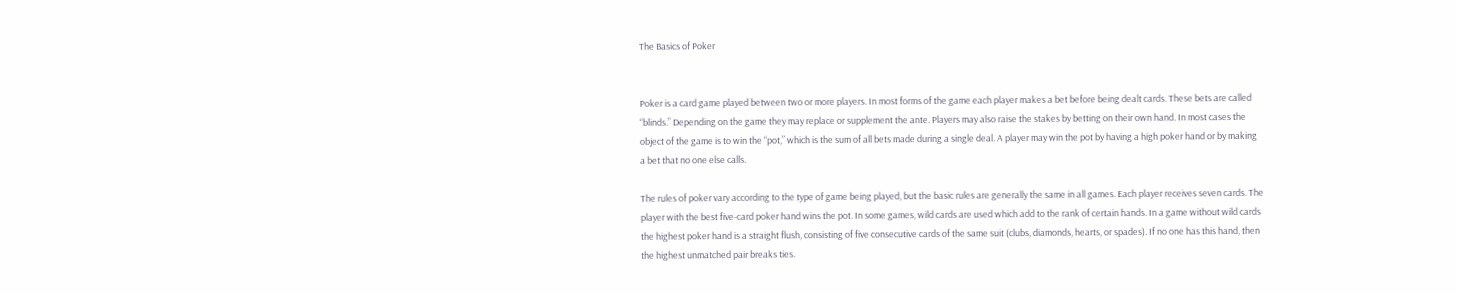The Basics of Poker


Poker is a card game played between two or more players. In most forms of the game each player makes a bet before being dealt cards. These bets are called “blinds.” Depending on the game they may replace or supplement the ante. Players may also raise the stakes by betting on their own hand. In most cases the object of the game is to win the “pot,” which is the sum of all bets made during a single deal. A player may win the pot by having a high poker hand or by making a bet that no one else calls.

The rules of poker vary according to the type of game being played, but the basic rules are generally the same in all games. Each player receives seven cards. The player with the best five-card poker hand wins the pot. In some games, wild cards are used which add to the rank of certain hands. In a game without wild cards the highest poker hand is a straight flush, consisting of five consecutive cards of the same suit (clubs, diamonds, hearts, or spades). If no one has this hand, then the highest unmatched pair breaks ties.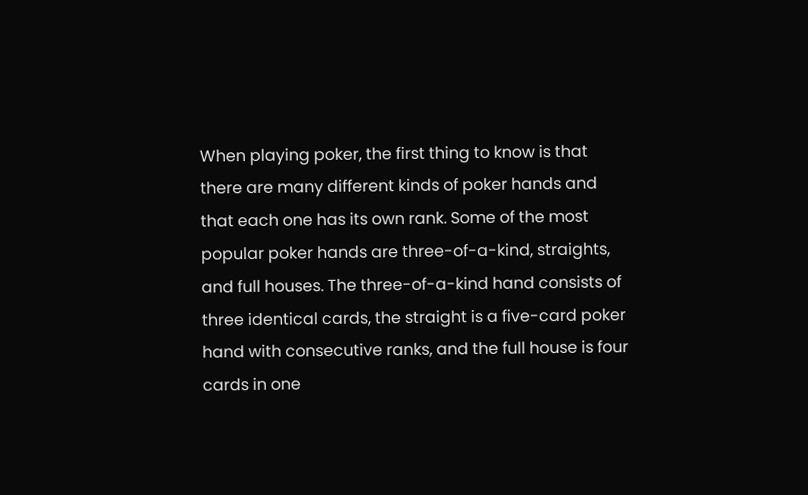When playing poker, the first thing to know is that there are many different kinds of poker hands and that each one has its own rank. Some of the most popular poker hands are three-of-a-kind, straights, and full houses. The three-of-a-kind hand consists of three identical cards, the straight is a five-card poker hand with consecutive ranks, and the full house is four cards in one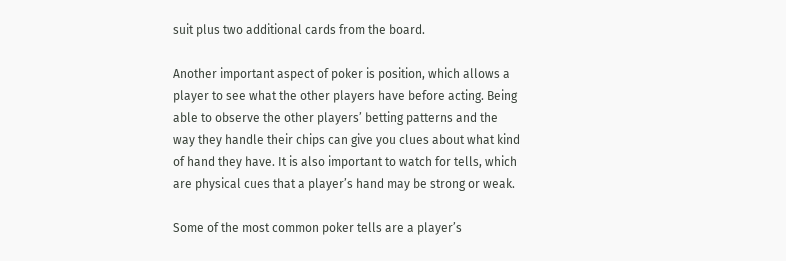suit plus two additional cards from the board.

Another important aspect of poker is position, which allows a player to see what the other players have before acting. Being able to observe the other players’ betting patterns and the way they handle their chips can give you clues about what kind of hand they have. It is also important to watch for tells, which are physical cues that a player’s hand may be strong or weak.

Some of the most common poker tells are a player’s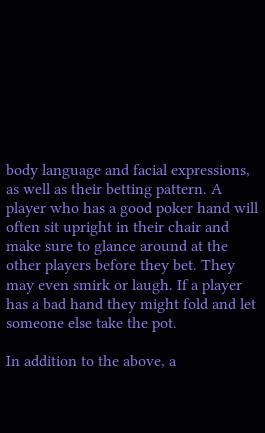body language and facial expressions, as well as their betting pattern. A player who has a good poker hand will often sit upright in their chair and make sure to glance around at the other players before they bet. They may even smirk or laugh. If a player has a bad hand they might fold and let someone else take the pot.

In addition to the above, a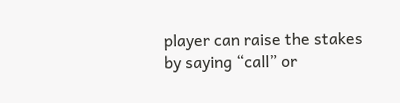player can raise the stakes by saying “call” or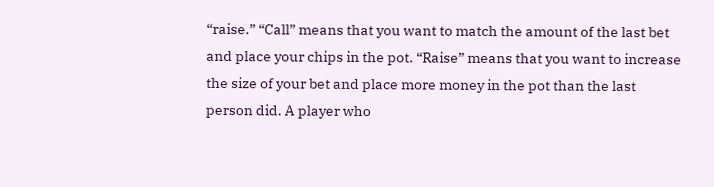“raise.” “Call” means that you want to match the amount of the last bet and place your chips in the pot. “Raise” means that you want to increase the size of your bet and place more money in the pot than the last person did. A player who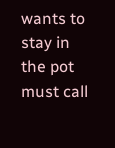wants to stay in the pot must call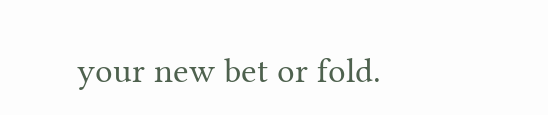your new bet or fold.